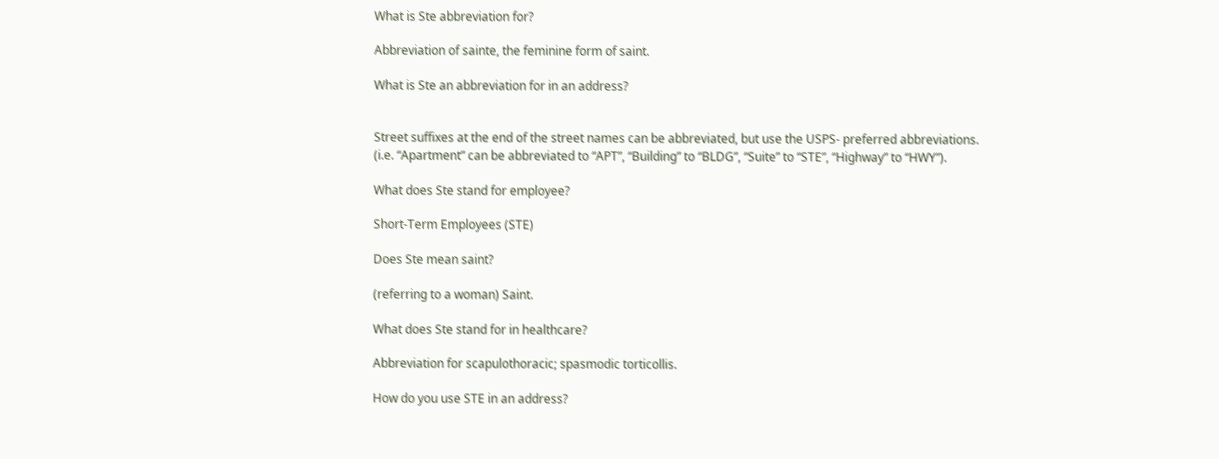What is Ste abbreviation for?

Abbreviation of sainte, the feminine form of saint.

What is Ste an abbreviation for in an address?


Street suffixes at the end of the street names can be abbreviated, but use the USPS- preferred abbreviations. (i.e. “Apartment” can be abbreviated to “APT”, “Building” to “BLDG”, “Suite” to “STE”, “Highway” to “HWY”).

What does Ste stand for employee?

Short-Term Employees (STE)

Does Ste mean saint?

(referring to a woman) Saint.

What does Ste stand for in healthcare?

Abbreviation for scapulothoracic; spasmodic torticollis.

How do you use STE in an address?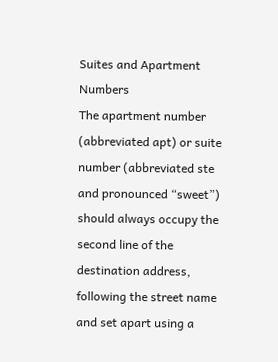Suites and Apartment Numbers
The apartment number (abbreviated apt) or suite number (abbreviated ste and pronounced “sweet”) should always occupy the second line of the destination address, following the street name and set apart using a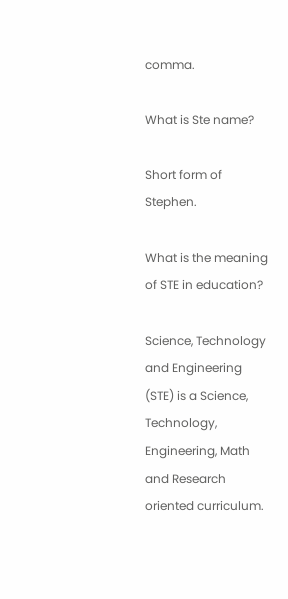comma.

What is Ste name?

Short form of Stephen.

What is the meaning of STE in education?

Science, Technology and Engineering (STE) is a Science, Technology, Engineering, Math and Research oriented curriculum.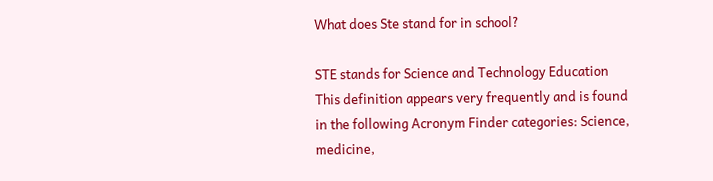What does Ste stand for in school?

STE stands for Science and Technology Education
This definition appears very frequently and is found in the following Acronym Finder categories: Science, medicine,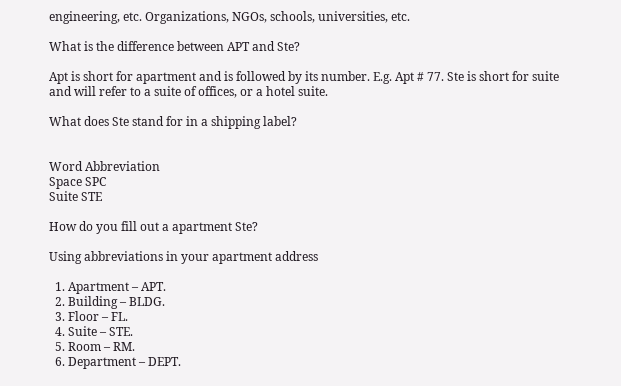engineering, etc. Organizations, NGOs, schools, universities, etc.

What is the difference between APT and Ste?

Apt is short for apartment and is followed by its number. E.g. Apt # 77. Ste is short for suite and will refer to a suite of offices, or a hotel suite.

What does Ste stand for in a shipping label?


Word Abbreviation
Space SPC
Suite STE

How do you fill out a apartment Ste?

Using abbreviations in your apartment address

  1. Apartment – APT.
  2. Building – BLDG.
  3. Floor – FL.
  4. Suite – STE.
  5. Room – RM.
  6. Department – DEPT.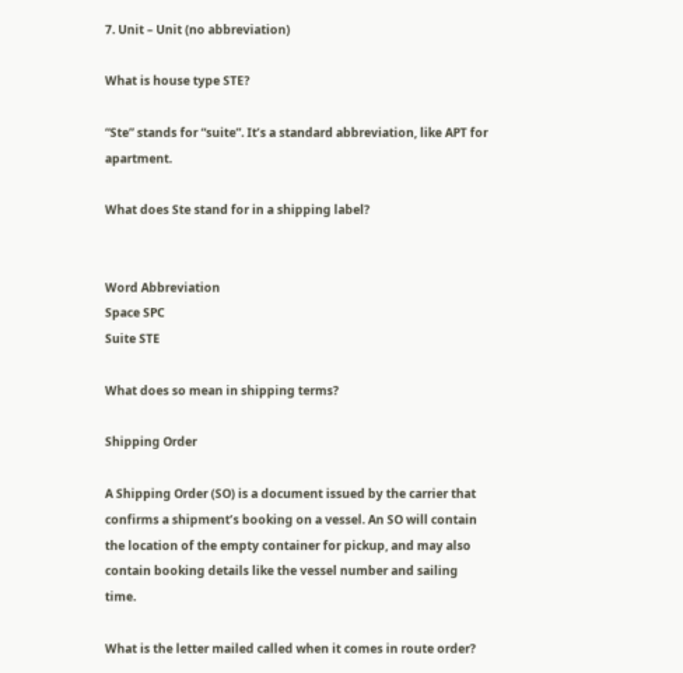7. Unit – Unit (no abbreviation)

What is house type STE?

“Ste” stands for “suite”. It’s a standard abbreviation, like APT for apartment.

What does Ste stand for in a shipping label?


Word Abbreviation
Space SPC
Suite STE

What does so mean in shipping terms?

Shipping Order

A Shipping Order (SO) is a document issued by the carrier that confirms a shipment’s booking on a vessel. An SO will contain the location of the empty container for pickup, and may also contain booking details like the vessel number and sailing time.

What is the letter mailed called when it comes in route order?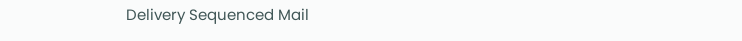Delivery Sequenced Mail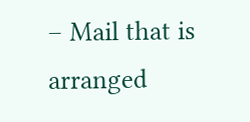– Mail that is arranged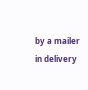by a mailer in delivery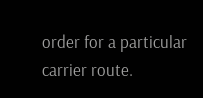order for a particular carrier route.